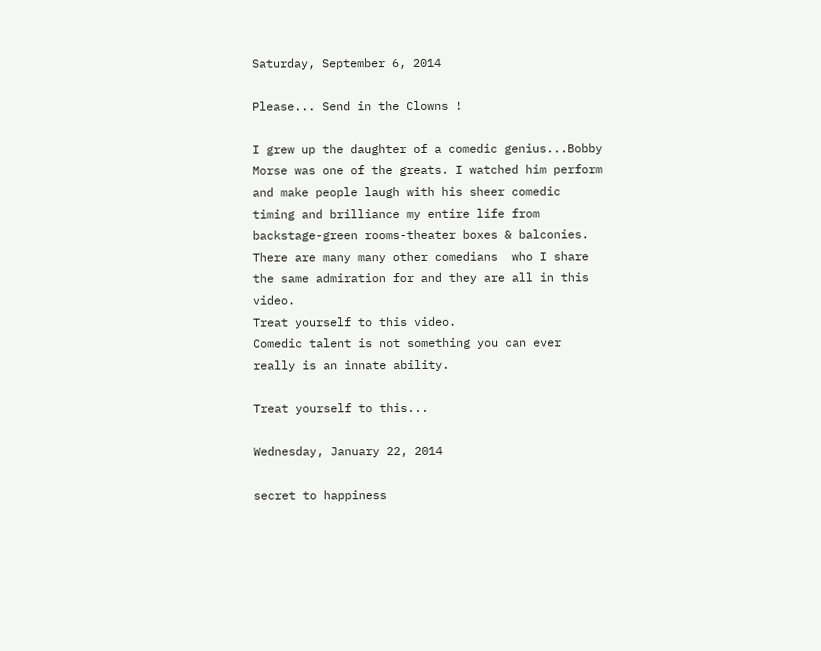Saturday, September 6, 2014

Please... Send in the Clowns !

I grew up the daughter of a comedic genius...Bobby Morse was one of the greats. I watched him perform and make people laugh with his sheer comedic timing and brilliance my entire life from backstage-green rooms-theater boxes & balconies.
There are many many other comedians  who I share the same admiration for and they are all in this video.
Treat yourself to this video.
Comedic talent is not something you can ever really is an innate ability.

Treat yourself to this...

Wednesday, January 22, 2014

secret to happiness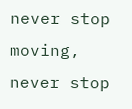never stop moving, never stop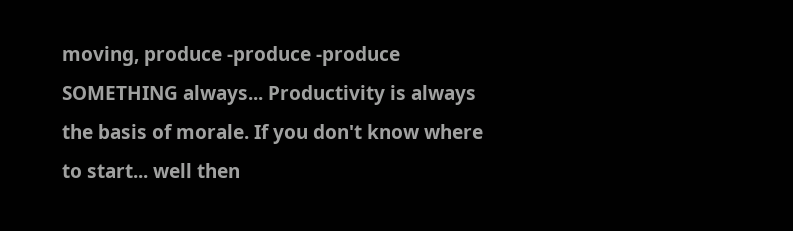moving, produce -produce -produce SOMETHING always... Productivity is always the basis of morale. If you don't know where to start... well then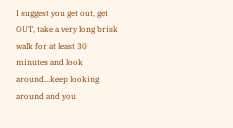I suggest you get out, get OUT, take a very long brisk walk for at least 30 minutes and look around...keep looking around and you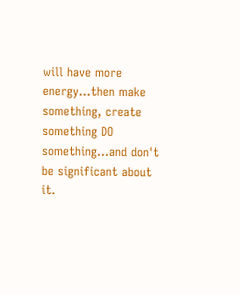will have more energy...then make something, create something DO something...and don't be significant about it.